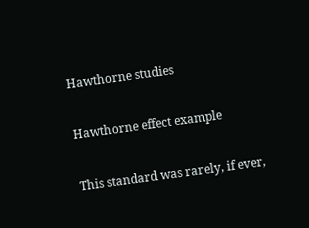Hawthorne studies

Hawthorne effect example

This standard was rarely, if ever,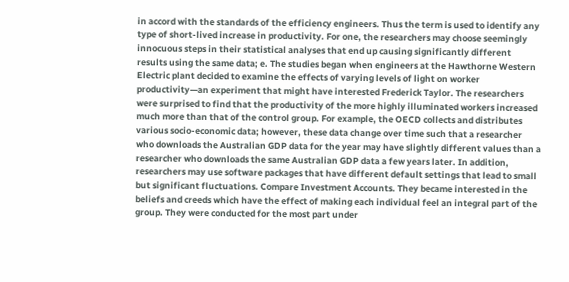in accord with the standards of the efficiency engineers. Thus the term is used to identify any type of short-lived increase in productivity. For one, the researchers may choose seemingly innocuous steps in their statistical analyses that end up causing significantly different results using the same data; e. The studies began when engineers at the Hawthorne Western Electric plant decided to examine the effects of varying levels of light on worker productivity—an experiment that might have interested Frederick Taylor. The researchers were surprised to find that the productivity of the more highly illuminated workers increased much more than that of the control group. For example, the OECD collects and distributes various socio-economic data; however, these data change over time such that a researcher who downloads the Australian GDP data for the year may have slightly different values than a researcher who downloads the same Australian GDP data a few years later. In addition, researchers may use software packages that have different default settings that lead to small but significant fluctuations. Compare Investment Accounts. They became interested in the beliefs and creeds which have the effect of making each individual feel an integral part of the group. They were conducted for the most part under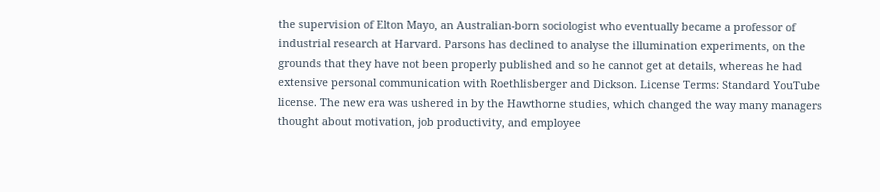the supervision of Elton Mayo, an Australian-born sociologist who eventually became a professor of industrial research at Harvard. Parsons has declined to analyse the illumination experiments, on the grounds that they have not been properly published and so he cannot get at details, whereas he had extensive personal communication with Roethlisberger and Dickson. License Terms: Standard YouTube license. The new era was ushered in by the Hawthorne studies, which changed the way many managers thought about motivation, job productivity, and employee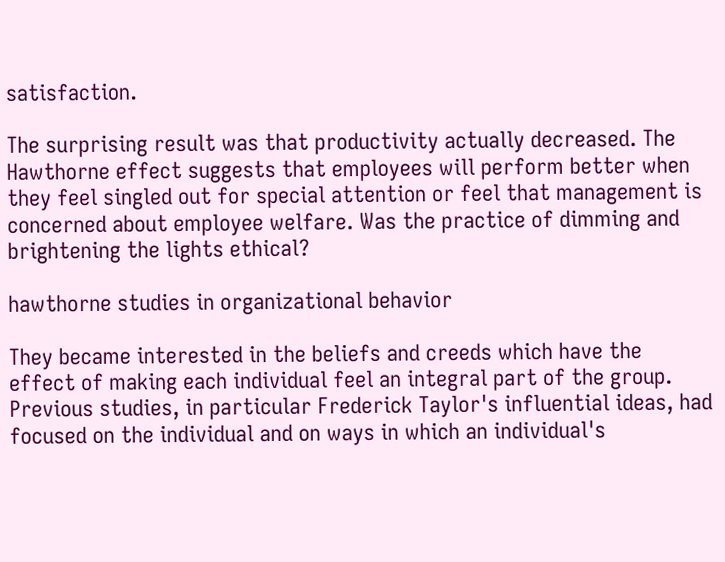satisfaction.

The surprising result was that productivity actually decreased. The Hawthorne effect suggests that employees will perform better when they feel singled out for special attention or feel that management is concerned about employee welfare. Was the practice of dimming and brightening the lights ethical?

hawthorne studies in organizational behavior

They became interested in the beliefs and creeds which have the effect of making each individual feel an integral part of the group. Previous studies, in particular Frederick Taylor's influential ideas, had focused on the individual and on ways in which an individual's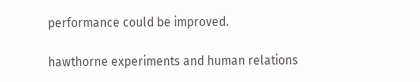performance could be improved.

hawthorne experiments and human relations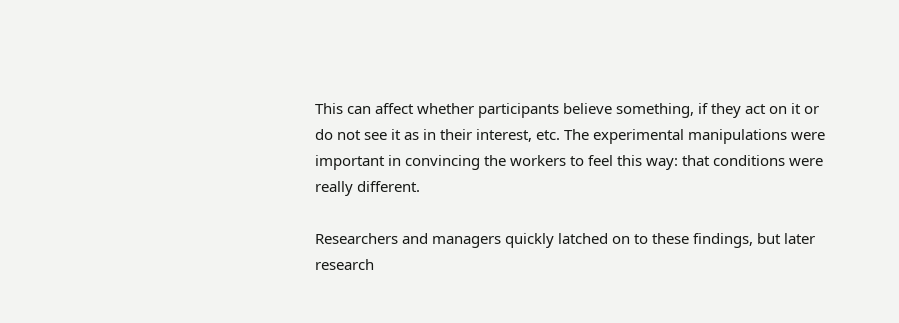This can affect whether participants believe something, if they act on it or do not see it as in their interest, etc. The experimental manipulations were important in convincing the workers to feel this way: that conditions were really different.

Researchers and managers quickly latched on to these findings, but later research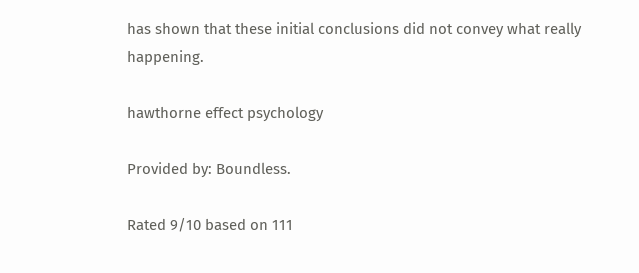has shown that these initial conclusions did not convey what really happening.

hawthorne effect psychology

Provided by: Boundless.

Rated 9/10 based on 111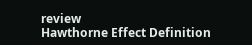review
Hawthorne Effect Definition